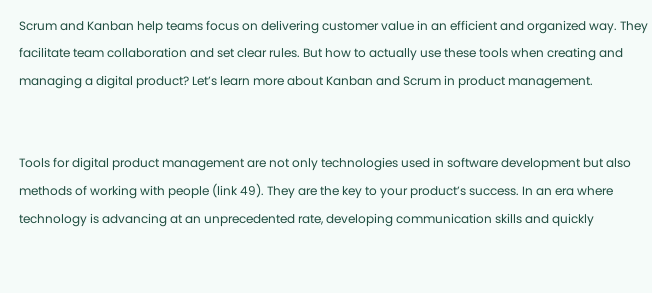Scrum and Kanban help teams focus on delivering customer value in an efficient and organized way. They facilitate team collaboration and set clear rules. But how to actually use these tools when creating and managing a digital product? Let’s learn more about Kanban and Scrum in product management.


Tools for digital product management are not only technologies used in software development but also methods of working with people (link 49). They are the key to your product’s success. In an era where technology is advancing at an unprecedented rate, developing communication skills and quickly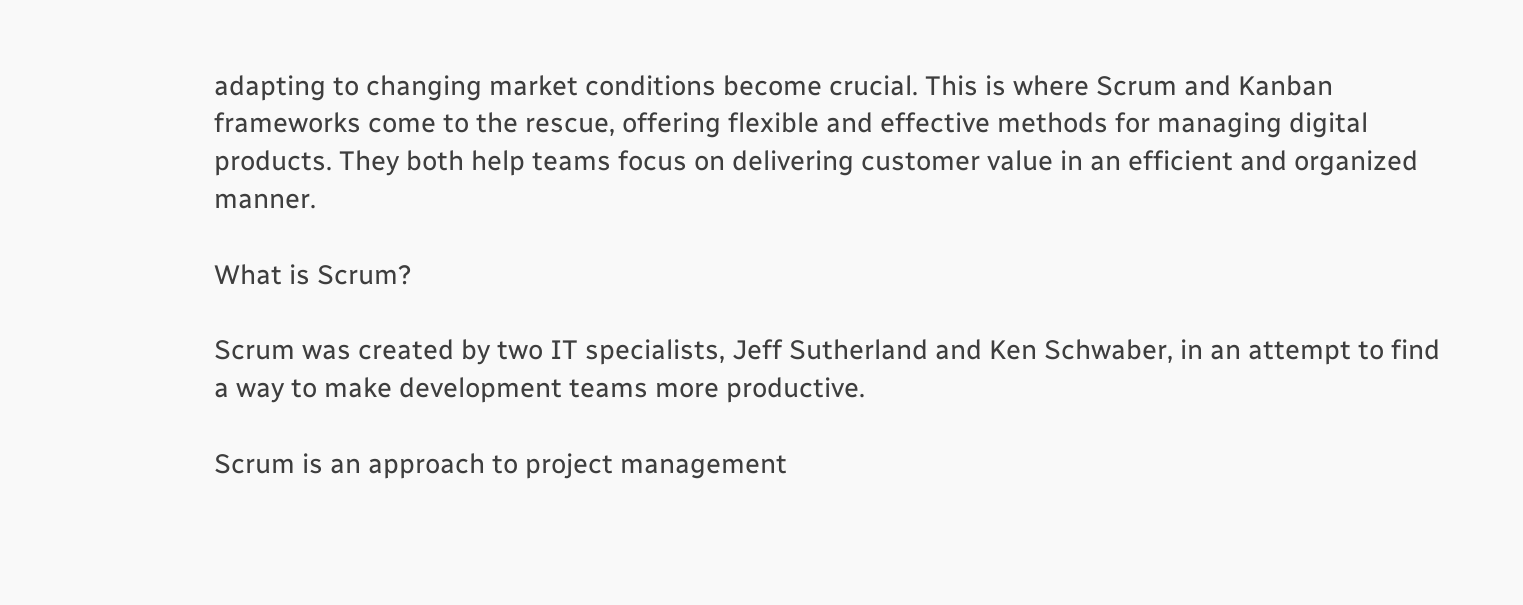adapting to changing market conditions become crucial. This is where Scrum and Kanban frameworks come to the rescue, offering flexible and effective methods for managing digital products. They both help teams focus on delivering customer value in an efficient and organized manner.

What is Scrum?

Scrum was created by two IT specialists, Jeff Sutherland and Ken Schwaber, in an attempt to find a way to make development teams more productive.

Scrum is an approach to project management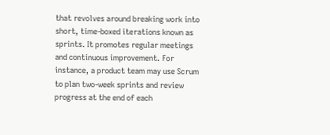that revolves around breaking work into short, time-boxed iterations known as sprints. It promotes regular meetings and continuous improvement. For instance, a product team may use Scrum to plan two-week sprints and review progress at the end of each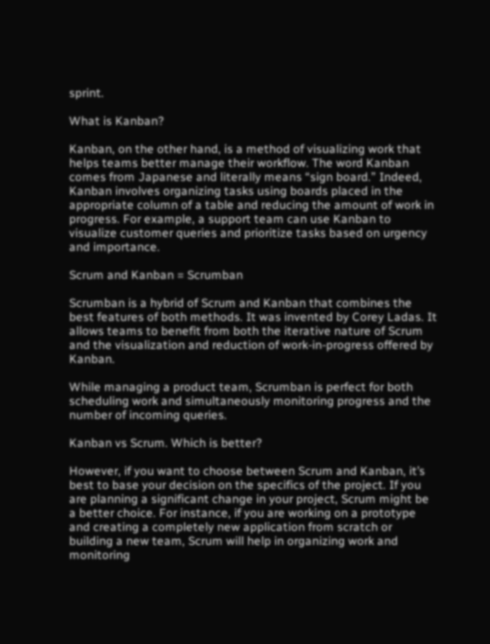sprint.

What is Kanban?

Kanban, on the other hand, is a method of visualizing work that helps teams better manage their workflow. The word Kanban comes from Japanese and literally means “sign board.” Indeed, Kanban involves organizing tasks using boards placed in the appropriate column of a table and reducing the amount of work in progress. For example, a support team can use Kanban to visualize customer queries and prioritize tasks based on urgency and importance.

Scrum and Kanban = Scrumban

Scrumban is a hybrid of Scrum and Kanban that combines the best features of both methods. It was invented by Corey Ladas. It allows teams to benefit from both the iterative nature of Scrum and the visualization and reduction of work-in-progress offered by Kanban.

While managing a product team, Scrumban is perfect for both scheduling work and simultaneously monitoring progress and the number of incoming queries.

Kanban vs Scrum. Which is better?

However, if you want to choose between Scrum and Kanban, it’s best to base your decision on the specifics of the project. If you are planning a significant change in your project, Scrum might be a better choice. For instance, if you are working on a prototype and creating a completely new application from scratch or building a new team, Scrum will help in organizing work and monitoring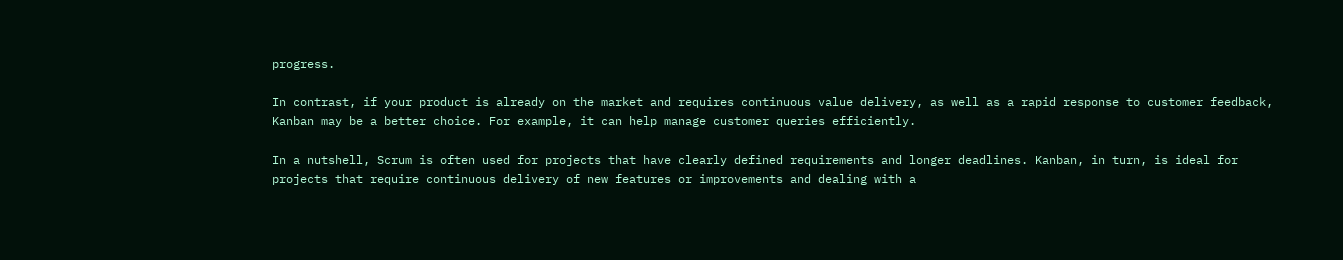progress.

In contrast, if your product is already on the market and requires continuous value delivery, as well as a rapid response to customer feedback, Kanban may be a better choice. For example, it can help manage customer queries efficiently.

In a nutshell, Scrum is often used for projects that have clearly defined requirements and longer deadlines. Kanban, in turn, is ideal for projects that require continuous delivery of new features or improvements and dealing with a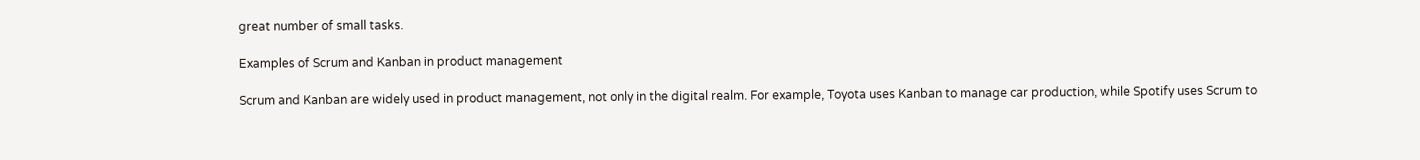great number of small tasks.

Examples of Scrum and Kanban in product management

Scrum and Kanban are widely used in product management, not only in the digital realm. For example, Toyota uses Kanban to manage car production, while Spotify uses Scrum to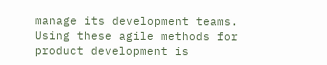manage its development teams. Using these agile methods for product development is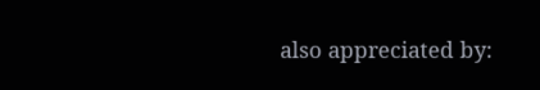also appreciated by: